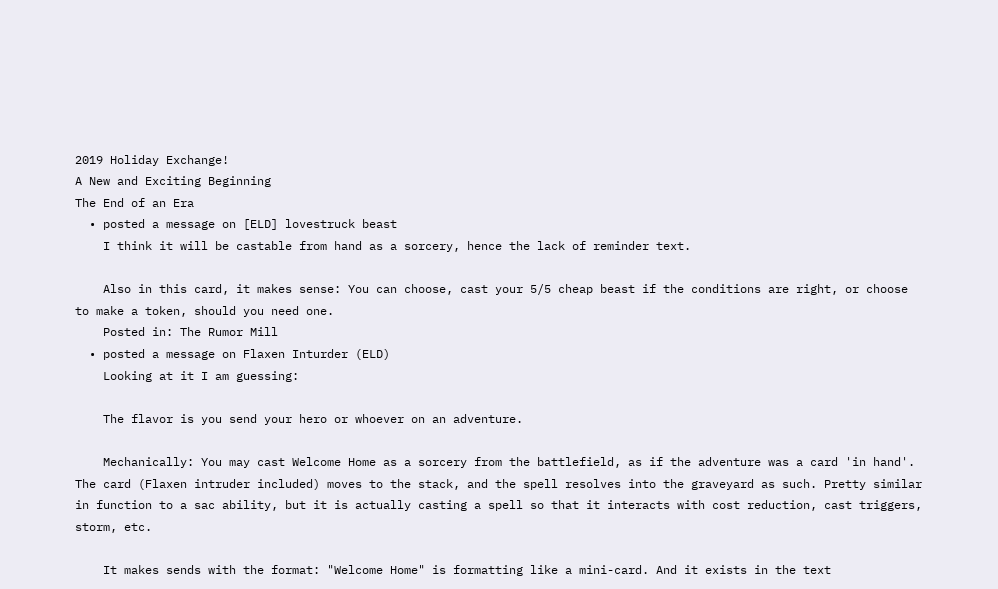2019 Holiday Exchange!
A New and Exciting Beginning
The End of an Era
  • posted a message on [ELD] lovestruck beast
    I think it will be castable from hand as a sorcery, hence the lack of reminder text.

    Also in this card, it makes sense: You can choose, cast your 5/5 cheap beast if the conditions are right, or choose to make a token, should you need one.
    Posted in: The Rumor Mill
  • posted a message on Flaxen Inturder (ELD)
    Looking at it I am guessing:

    The flavor is you send your hero or whoever on an adventure.

    Mechanically: You may cast Welcome Home as a sorcery from the battlefield, as if the adventure was a card 'in hand'. The card (Flaxen intruder included) moves to the stack, and the spell resolves into the graveyard as such. Pretty similar in function to a sac ability, but it is actually casting a spell so that it interacts with cost reduction, cast triggers, storm, etc.

    It makes sends with the format: "Welcome Home" is formatting like a mini-card. And it exists in the text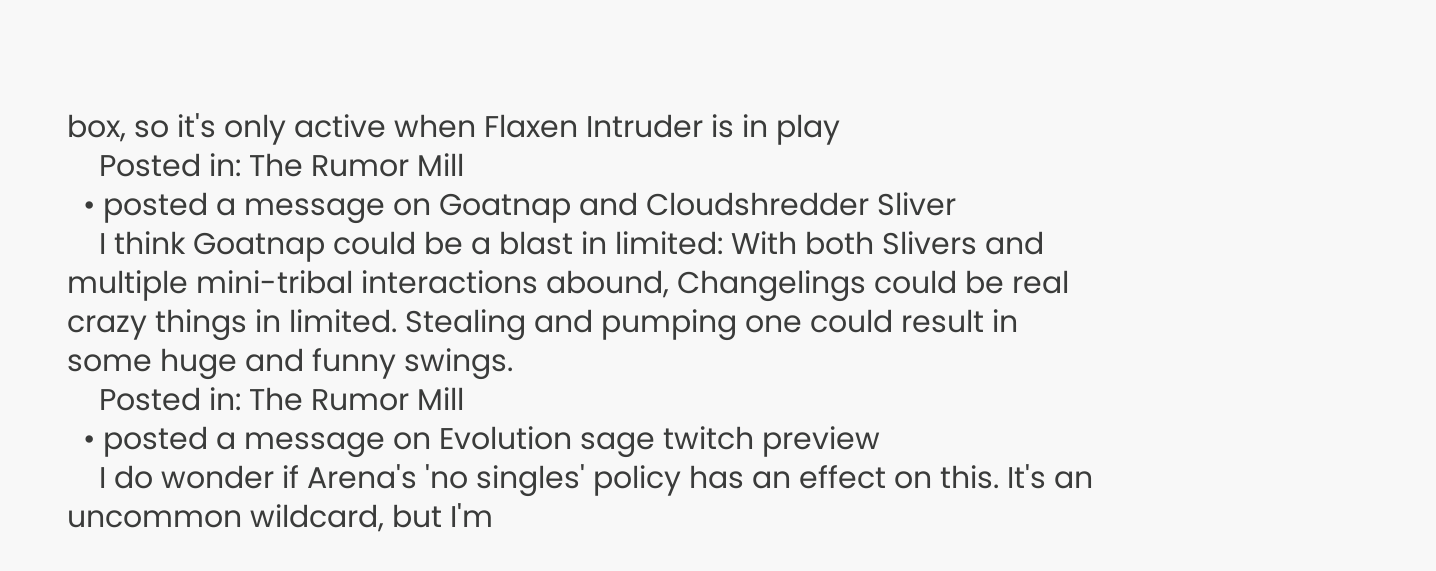box, so it's only active when Flaxen Intruder is in play
    Posted in: The Rumor Mill
  • posted a message on Goatnap and Cloudshredder Sliver
    I think Goatnap could be a blast in limited: With both Slivers and multiple mini-tribal interactions abound, Changelings could be real crazy things in limited. Stealing and pumping one could result in some huge and funny swings.
    Posted in: The Rumor Mill
  • posted a message on Evolution sage twitch preview
    I do wonder if Arena's 'no singles' policy has an effect on this. It's an uncommon wildcard, but I'm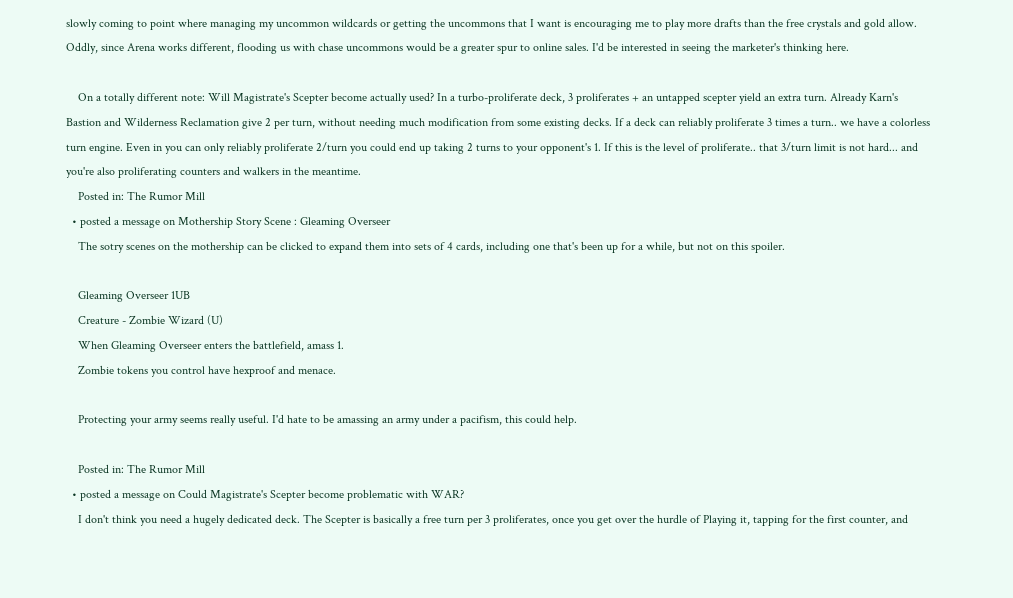slowly coming to point where managing my uncommon wildcards or getting the uncommons that I want is encouraging me to play more drafts than the free crystals and gold allow. Oddly, since Arena works different, flooding us with chase uncommons would be a greater spur to online sales. I'd be interested in seeing the marketer's thinking here.

    On a totally different note: Will Magistrate's Scepter become actually used? In a turbo-proliferate deck, 3 proliferates + an untapped scepter yield an extra turn. Already Karn's Bastion and Wilderness Reclamation give 2 per turn, without needing much modification from some existing decks. If a deck can reliably proliferate 3 times a turn.. we have a colorless turn engine. Even in you can only reliably proliferate 2/turn you could end up taking 2 turns to your opponent's 1. If this is the level of proliferate.. that 3/turn limit is not hard... and you're also proliferating counters and walkers in the meantime.
    Posted in: The Rumor Mill
  • posted a message on Mothership Story Scene : Gleaming Overseer
    The sotry scenes on the mothership can be clicked to expand them into sets of 4 cards, including one that's been up for a while, but not on this spoiler.

    Gleaming Overseer 1UB
    Creature - Zombie Wizard (U)
    When Gleaming Overseer enters the battlefield, amass 1.
    Zombie tokens you control have hexproof and menace.

    Protecting your army seems really useful. I'd hate to be amassing an army under a pacifism, this could help.

    Posted in: The Rumor Mill
  • posted a message on Could Magistrate's Scepter become problematic with WAR?
    I don't think you need a hugely dedicated deck. The Scepter is basically a free turn per 3 proliferates, once you get over the hurdle of Playing it, tapping for the first counter, and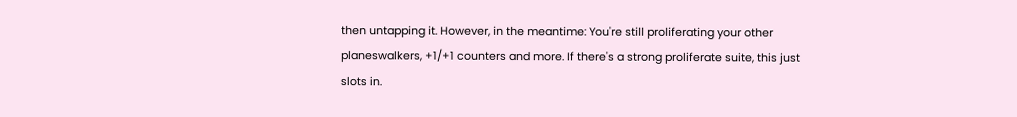then untapping it. However, in the meantime: You're still proliferating your other planeswalkers, +1/+1 counters and more. If there's a strong proliferate suite, this just slots in.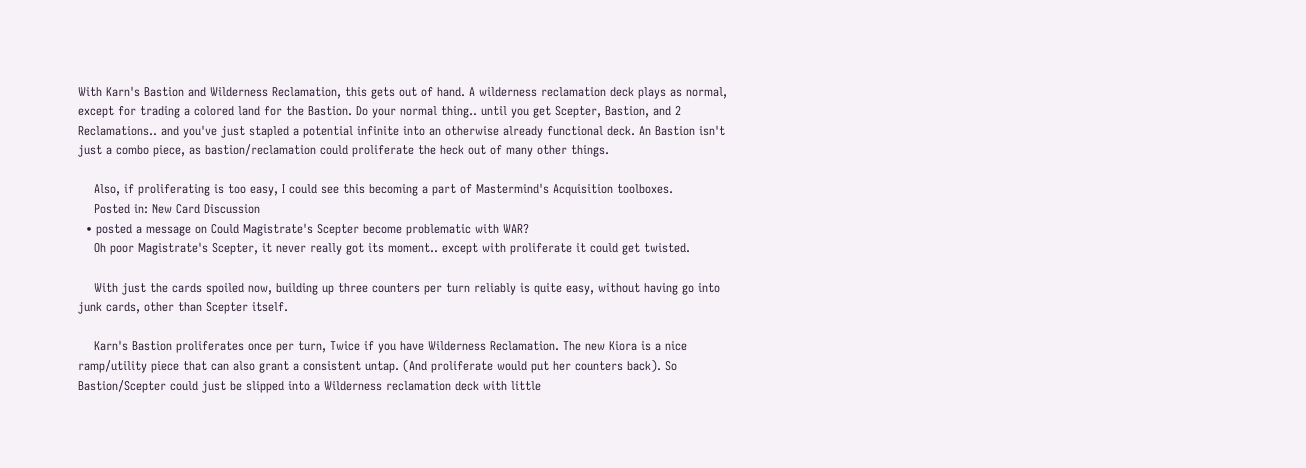With Karn's Bastion and Wilderness Reclamation, this gets out of hand. A wilderness reclamation deck plays as normal, except for trading a colored land for the Bastion. Do your normal thing.. until you get Scepter, Bastion, and 2 Reclamations.. and you've just stapled a potential infinite into an otherwise already functional deck. An Bastion isn't just a combo piece, as bastion/reclamation could proliferate the heck out of many other things.

    Also, if proliferating is too easy, I could see this becoming a part of Mastermind's Acquisition toolboxes.
    Posted in: New Card Discussion
  • posted a message on Could Magistrate's Scepter become problematic with WAR?
    Oh poor Magistrate's Scepter, it never really got its moment.. except with proliferate it could get twisted.

    With just the cards spoiled now, building up three counters per turn reliably is quite easy, without having go into junk cards, other than Scepter itself.

    Karn's Bastion proliferates once per turn, Twice if you have Wilderness Reclamation. The new Kiora is a nice ramp/utility piece that can also grant a consistent untap. (And proliferate would put her counters back). So Bastion/Scepter could just be slipped into a Wilderness reclamation deck with little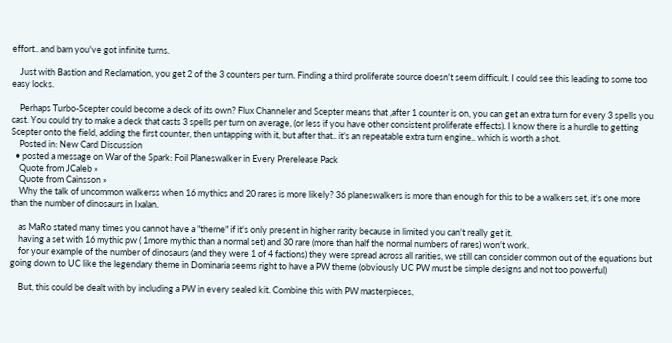effort.. and bam you've got infinite turns.

    Just with Bastion and Reclamation, you get 2 of the 3 counters per turn. Finding a third proliferate source doesn't seem difficult. I could see this leading to some too easy locks.

    Perhaps Turbo-Scepter could become a deck of its own? Flux Channeler and Scepter means that ,after 1 counter is on, you can get an extra turn for every 3 spells you cast. You could try to make a deck that casts 3 spells per turn on average, (or less if you have other consistent proliferate effects). I know there is a hurdle to getting Scepter onto the field, adding the first counter, then untapping with it, but after that.. it's an repeatable extra turn engine.. which is worth a shot.
    Posted in: New Card Discussion
  • posted a message on War of the Spark: Foil Planeswalker in Every Prerelease Pack
    Quote from JCaleb »
    Quote from Cainsson »
    Why the talk of uncommon walkerss when 16 mythics and 20 rares is more likely? 36 planeswalkers is more than enough for this to be a walkers set, it's one more than the number of dinosaurs in Ixalan.

    as MaRo stated many times you cannot have a "theme" if it's only present in higher rarity because in limited you can't really get it.
    having a set with 16 mythic pw ( 1more mythic than a normal set) and 30 rare (more than half the normal numbers of rares) won't work.
    for your example of the number of dinosaurs (and they were 1 of 4 factions) they were spread across all rarities, we still can consider common out of the equations but going down to UC like the legendary theme in Dominaria seems right to have a PW theme (obviously UC PW must be simple designs and not too powerful)

    But, this could be dealt with by including a PW in every sealed kit. Combine this with PW masterpieces,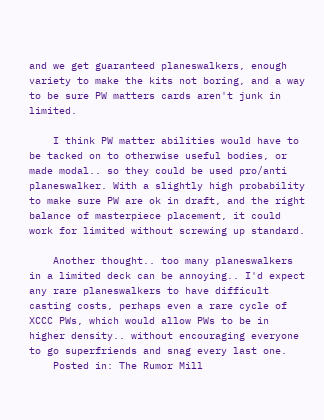and we get guaranteed planeswalkers, enough variety to make the kits not boring, and a way to be sure PW matters cards aren't junk in limited.

    I think PW matter abilities would have to be tacked on to otherwise useful bodies, or made modal.. so they could be used pro/anti planeswalker. With a slightly high probability to make sure PW are ok in draft, and the right balance of masterpiece placement, it could work for limited without screwing up standard.

    Another thought.. too many planeswalkers in a limited deck can be annoying.. I'd expect any rare planeswalkers to have difficult casting costs, perhaps even a rare cycle of XCCC PWs, which would allow PWs to be in higher density.. without encouraging everyone to go superfriends and snag every last one.
    Posted in: The Rumor Mill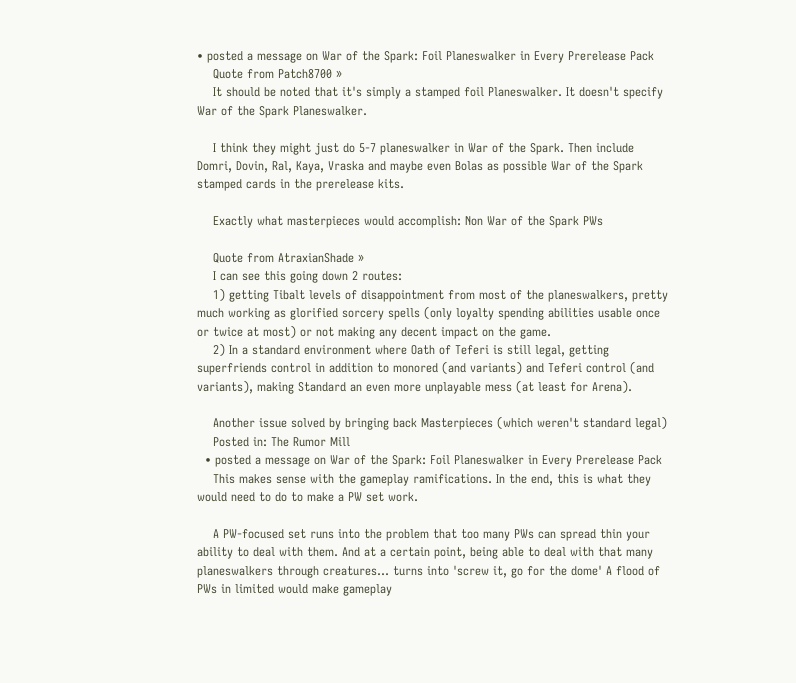• posted a message on War of the Spark: Foil Planeswalker in Every Prerelease Pack
    Quote from Patch8700 »
    It should be noted that it's simply a stamped foil Planeswalker. It doesn't specify War of the Spark Planeswalker.

    I think they might just do 5-7 planeswalker in War of the Spark. Then include Domri, Dovin, Ral, Kaya, Vraska and maybe even Bolas as possible War of the Spark stamped cards in the prerelease kits.

    Exactly what masterpieces would accomplish: Non War of the Spark PWs

    Quote from AtraxianShade »
    I can see this going down 2 routes:
    1) getting Tibalt levels of disappointment from most of the planeswalkers, pretty much working as glorified sorcery spells (only loyalty spending abilities usable once or twice at most) or not making any decent impact on the game.
    2) In a standard environment where Oath of Teferi is still legal, getting superfriends control in addition to monored (and variants) and Teferi control (and variants), making Standard an even more unplayable mess (at least for Arena).

    Another issue solved by bringing back Masterpieces (which weren't standard legal)
    Posted in: The Rumor Mill
  • posted a message on War of the Spark: Foil Planeswalker in Every Prerelease Pack
    This makes sense with the gameplay ramifications. In the end, this is what they would need to do to make a PW set work.

    A PW-focused set runs into the problem that too many PWs can spread thin your ability to deal with them. And at a certain point, being able to deal with that many planeswalkers through creatures... turns into 'screw it, go for the dome' A flood of PWs in limited would make gameplay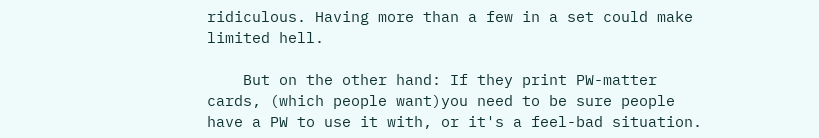ridiculous. Having more than a few in a set could make limited hell.

    But on the other hand: If they print PW-matter cards, (which people want)you need to be sure people have a PW to use it with, or it's a feel-bad situation.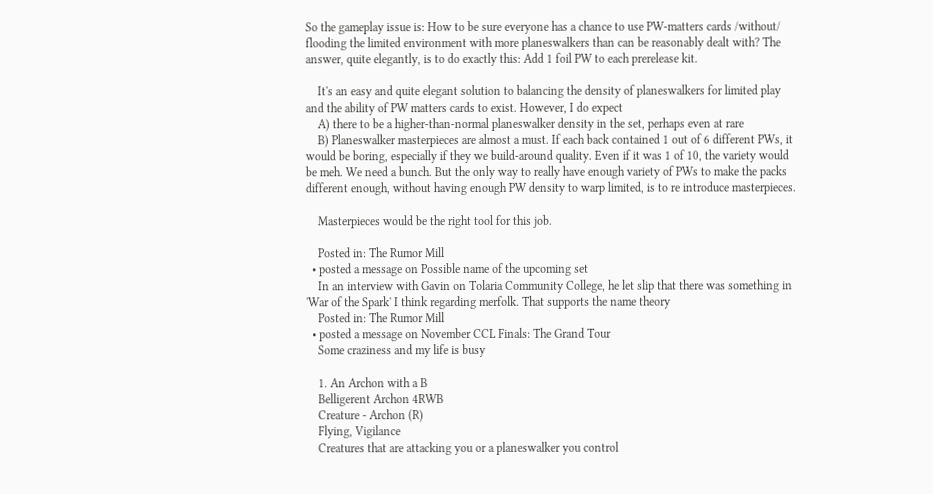So the gameplay issue is: How to be sure everyone has a chance to use PW-matters cards /without/ flooding the limited environment with more planeswalkers than can be reasonably dealt with? The answer, quite elegantly, is to do exactly this: Add 1 foil PW to each prerelease kit.

    It's an easy and quite elegant solution to balancing the density of planeswalkers for limited play and the ability of PW matters cards to exist. However, I do expect
    A) there to be a higher-than-normal planeswalker density in the set, perhaps even at rare
    B) Planeswalker masterpieces are almost a must. If each back contained 1 out of 6 different PWs, it would be boring, especially if they we build-around quality. Even if it was 1 of 10, the variety would be meh. We need a bunch. But the only way to really have enough variety of PWs to make the packs different enough, without having enough PW density to warp limited, is to re introduce masterpieces.

    Masterpieces would be the right tool for this job.

    Posted in: The Rumor Mill
  • posted a message on Possible name of the upcoming set
    In an interview with Gavin on Tolaria Community College, he let slip that there was something in 'War of the Spark' I think regarding merfolk. That supports the name theory
    Posted in: The Rumor Mill
  • posted a message on November CCL Finals: The Grand Tour
    Some craziness and my life is busy

    1. An Archon with a B
    Belligerent Archon 4RWB
    Creature - Archon (R)
    Flying, Vigilance
    Creatures that are attacking you or a planeswalker you control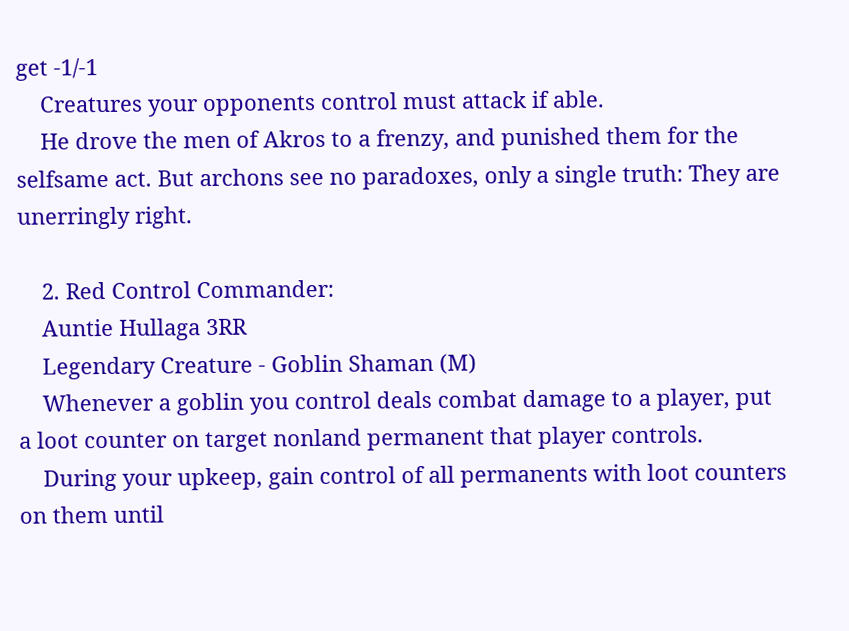get -1/-1
    Creatures your opponents control must attack if able.
    He drove the men of Akros to a frenzy, and punished them for the selfsame act. But archons see no paradoxes, only a single truth: They are unerringly right.

    2. Red Control Commander:
    Auntie Hullaga 3RR
    Legendary Creature - Goblin Shaman (M)
    Whenever a goblin you control deals combat damage to a player, put a loot counter on target nonland permanent that player controls.
    During your upkeep, gain control of all permanents with loot counters on them until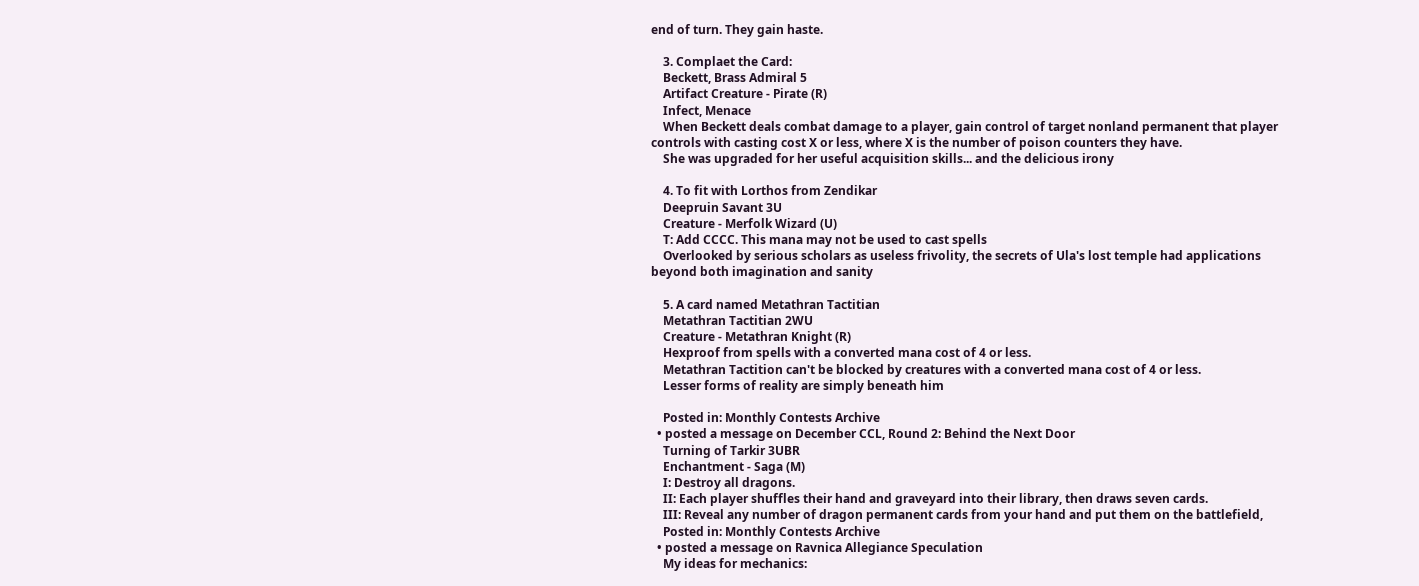end of turn. They gain haste.

    3. Complaet the Card:
    Beckett, Brass Admiral 5
    Artifact Creature - Pirate (R)
    Infect, Menace
    When Beckett deals combat damage to a player, gain control of target nonland permanent that player controls with casting cost X or less, where X is the number of poison counters they have.
    She was upgraded for her useful acquisition skills... and the delicious irony

    4. To fit with Lorthos from Zendikar
    Deepruin Savant 3U
    Creature - Merfolk Wizard (U)
    T: Add CCCC. This mana may not be used to cast spells
    Overlooked by serious scholars as useless frivolity, the secrets of Ula's lost temple had applications beyond both imagination and sanity

    5. A card named Metathran Tactitian
    Metathran Tactitian 2WU
    Creature - Metathran Knight (R)
    Hexproof from spells with a converted mana cost of 4 or less.
    Metathran Tactition can't be blocked by creatures with a converted mana cost of 4 or less.
    Lesser forms of reality are simply beneath him

    Posted in: Monthly Contests Archive
  • posted a message on December CCL, Round 2: Behind the Next Door
    Turning of Tarkir 3UBR
    Enchantment - Saga (M)
    I: Destroy all dragons.
    II: Each player shuffles their hand and graveyard into their library, then draws seven cards.
    III: Reveal any number of dragon permanent cards from your hand and put them on the battlefield,
    Posted in: Monthly Contests Archive
  • posted a message on Ravnica Allegiance Speculation
    My ideas for mechanics: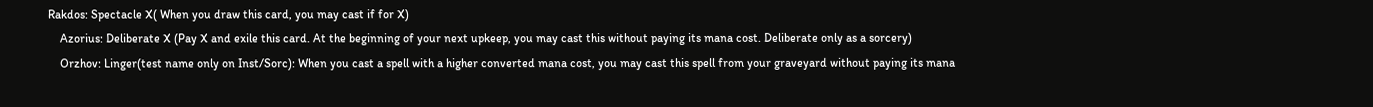Rakdos: Spectacle X( When you draw this card, you may cast if for X)
    Azorius: Deliberate X (Pay X and exile this card. At the beginning of your next upkeep, you may cast this without paying its mana cost. Deliberate only as a sorcery)
    Orzhov: Linger(test name only on Inst/Sorc): When you cast a spell with a higher converted mana cost, you may cast this spell from your graveyard without paying its mana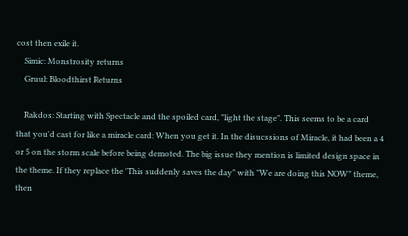cost then exile it.
    Simic: Monstrosity returns
    Gruul: Bloodthirst Returns

    Rakdos: Starting with Spectacle and the spoiled card, "light the stage". This seems to be a card that you'd cast for like a miracle card: When you get it. In the disucssions of Miracle, it had been a 4 or 5 on the storm scale before being demoted. The big issue they mention is limited design space in the theme. If they replace the 'This suddenly saves the day" with "We are doing this NOW" theme, then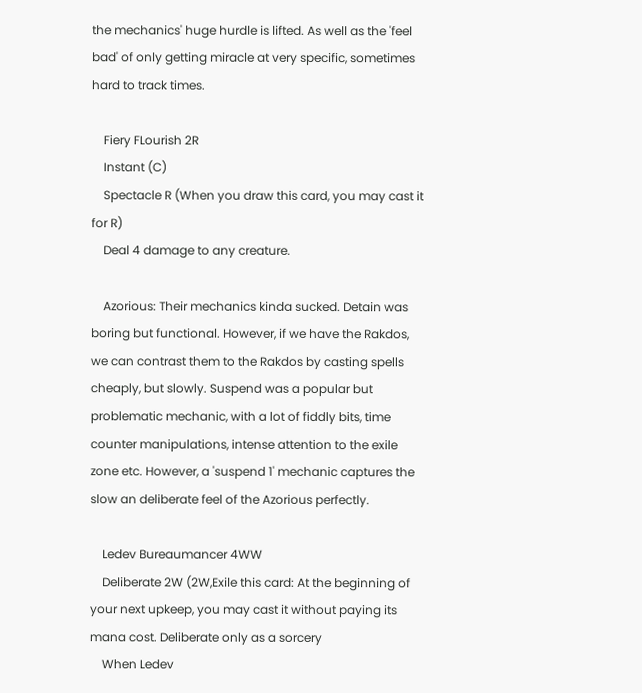the mechanics' huge hurdle is lifted. As well as the 'feel bad' of only getting miracle at very specific, sometimes hard to track times.

    Fiery FLourish 2R
    Instant (C)
    Spectacle R (When you draw this card, you may cast it for R)
    Deal 4 damage to any creature.

    Azorious: Their mechanics kinda sucked. Detain was boring but functional. However, if we have the Rakdos, we can contrast them to the Rakdos by casting spells cheaply, but slowly. Suspend was a popular but problematic mechanic, with a lot of fiddly bits, time counter manipulations, intense attention to the exile zone etc. However, a 'suspend 1' mechanic captures the slow an deliberate feel of the Azorious perfectly.

    Ledev Bureaumancer 4WW
    Deliberate 2W (2W,Exile this card: At the beginning of your next upkeep, you may cast it without paying its mana cost. Deliberate only as a sorcery
    When Ledev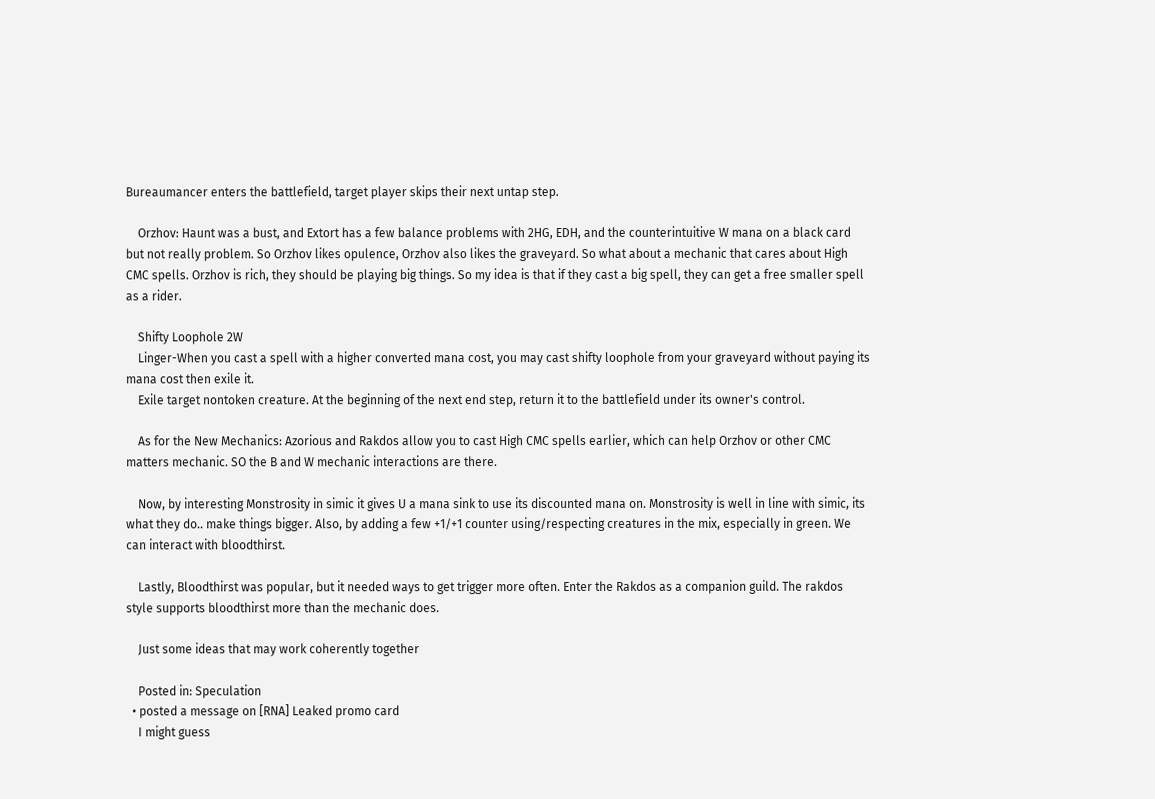Bureaumancer enters the battlefield, target player skips their next untap step.

    Orzhov: Haunt was a bust, and Extort has a few balance problems with 2HG, EDH, and the counterintuitive W mana on a black card but not really problem. So Orzhov likes opulence, Orzhov also likes the graveyard. So what about a mechanic that cares about High CMC spells. Orzhov is rich, they should be playing big things. So my idea is that if they cast a big spell, they can get a free smaller spell as a rider.

    Shifty Loophole 2W
    Linger-When you cast a spell with a higher converted mana cost, you may cast shifty loophole from your graveyard without paying its mana cost then exile it.
    Exile target nontoken creature. At the beginning of the next end step, return it to the battlefield under its owner's control.

    As for the New Mechanics: Azorious and Rakdos allow you to cast High CMC spells earlier, which can help Orzhov or other CMC matters mechanic. SO the B and W mechanic interactions are there.

    Now, by interesting Monstrosity in simic it gives U a mana sink to use its discounted mana on. Monstrosity is well in line with simic, its what they do.. make things bigger. Also, by adding a few +1/+1 counter using/respecting creatures in the mix, especially in green. We can interact with bloodthirst.

    Lastly, Bloodthirst was popular, but it needed ways to get trigger more often. Enter the Rakdos as a companion guild. The rakdos style supports bloodthirst more than the mechanic does.

    Just some ideas that may work coherently together

    Posted in: Speculation
  • posted a message on [RNA] Leaked promo card
    I might guess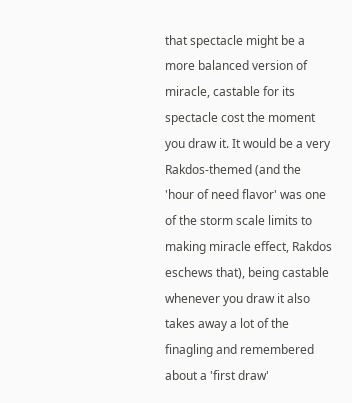that spectacle might be a more balanced version of miracle, castable for its spectacle cost the moment you draw it. It would be a very Rakdos-themed (and the 'hour of need flavor' was one of the storm scale limits to making miracle effect, Rakdos eschews that), being castable whenever you draw it also takes away a lot of the finagling and remembered about a 'first draw'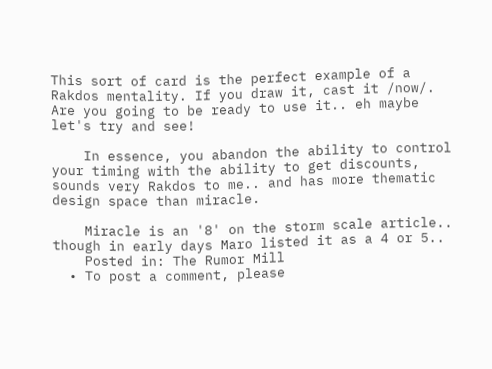This sort of card is the perfect example of a Rakdos mentality. If you draw it, cast it /now/. Are you going to be ready to use it.. eh maybe let's try and see!

    In essence, you abandon the ability to control your timing with the ability to get discounts, sounds very Rakdos to me.. and has more thematic design space than miracle.

    Miracle is an '8' on the storm scale article.. though in early days Maro listed it as a 4 or 5..
    Posted in: The Rumor Mill
  • To post a comment, please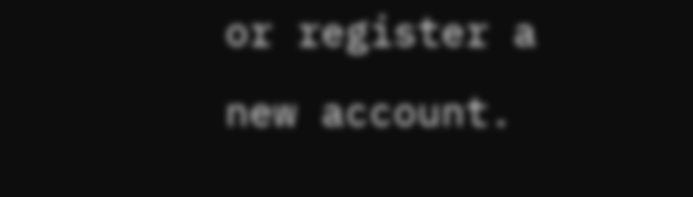or register a new account.